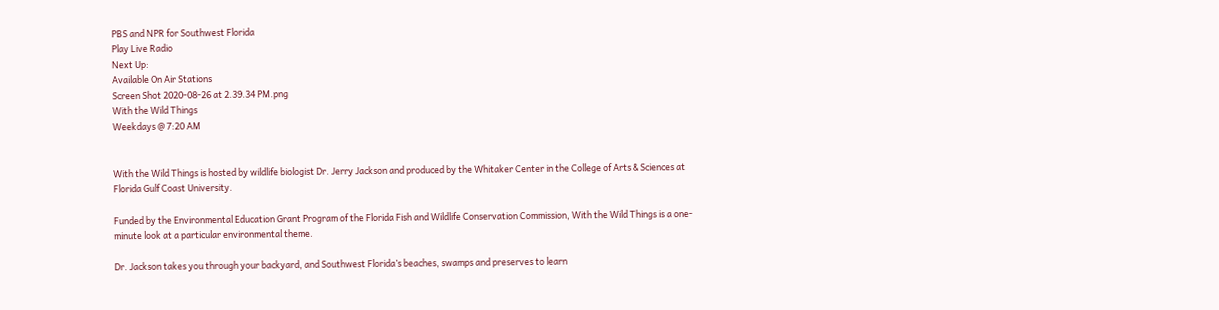PBS and NPR for Southwest Florida
Play Live Radio
Next Up:
Available On Air Stations
Screen Shot 2020-08-26 at 2.39.34 PM.png
With the Wild Things
Weekdays @ 7:20 AM


With the Wild Things is hosted by wildlife biologist Dr. Jerry Jackson and produced by the Whitaker Center in the College of Arts & Sciences at Florida Gulf Coast University.

Funded by the Environmental Education Grant Program of the Florida Fish and Wildlife Conservation Commission, With the Wild Things is a one-minute look at a particular environmental theme.

Dr. Jackson takes you through your backyard, and Southwest Florida’s beaches, swamps and preserves to learn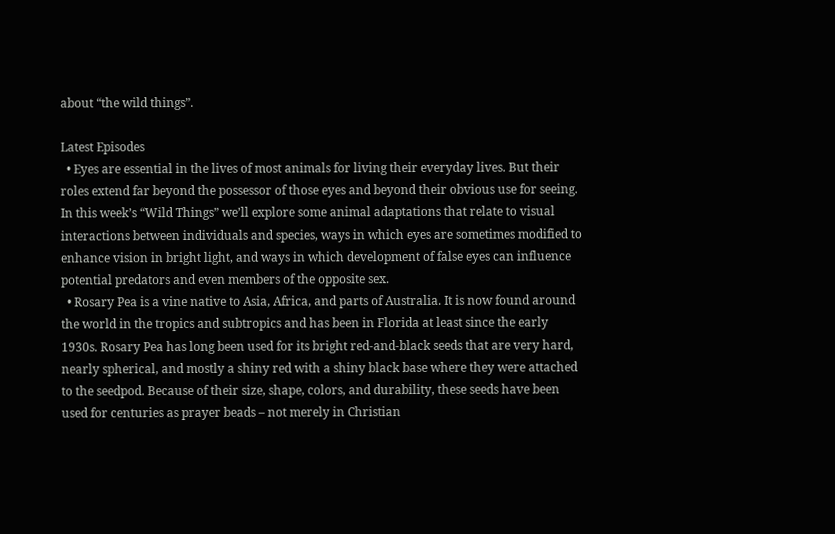about “the wild things”.

Latest Episodes
  • Eyes are essential in the lives of most animals for living their everyday lives. But their roles extend far beyond the possessor of those eyes and beyond their obvious use for seeing. In this week’s “Wild Things” we’ll explore some animal adaptations that relate to visual interactions between individuals and species, ways in which eyes are sometimes modified to enhance vision in bright light, and ways in which development of false eyes can influence potential predators and even members of the opposite sex.
  • Rosary Pea is a vine native to Asia, Africa, and parts of Australia. It is now found around the world in the tropics and subtropics and has been in Florida at least since the early 1930s. Rosary Pea has long been used for its bright red-and-black seeds that are very hard, nearly spherical, and mostly a shiny red with a shiny black base where they were attached to the seedpod. Because of their size, shape, colors, and durability, these seeds have been used for centuries as prayer beads – not merely in Christian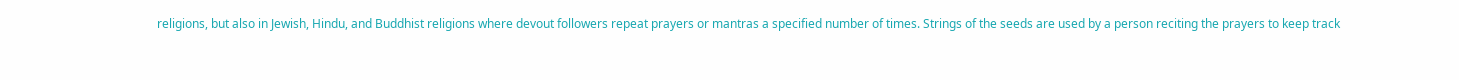religions, but also in Jewish, Hindu, and Buddhist religions where devout followers repeat prayers or mantras a specified number of times. Strings of the seeds are used by a person reciting the prayers to keep track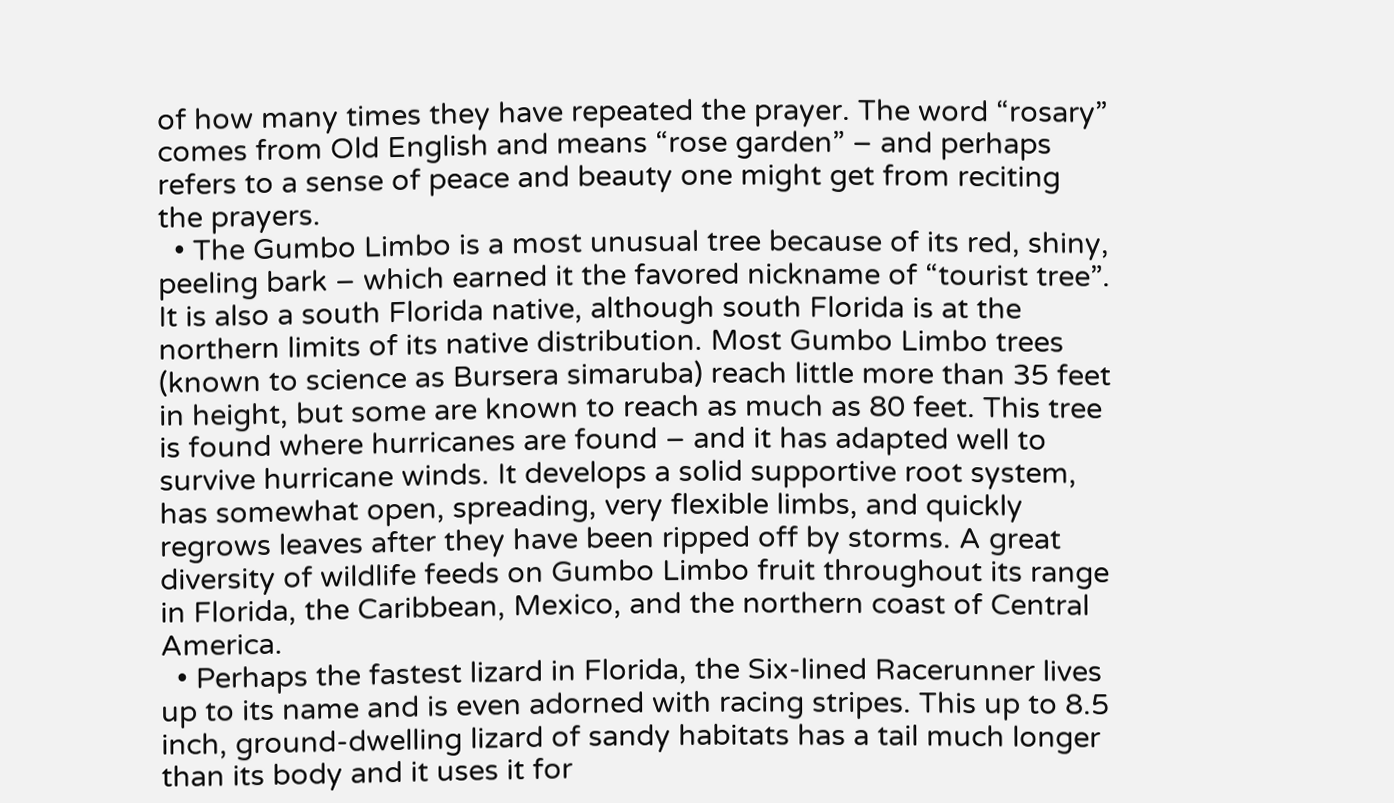of how many times they have repeated the prayer. The word “rosary” comes from Old English and means “rose garden” – and perhaps refers to a sense of peace and beauty one might get from reciting the prayers.
  • The Gumbo Limbo is a most unusual tree because of its red, shiny, peeling bark – which earned it the favored nickname of “tourist tree”. It is also a south Florida native, although south Florida is at the northern limits of its native distribution. Most Gumbo Limbo trees (known to science as Bursera simaruba) reach little more than 35 feet in height, but some are known to reach as much as 80 feet. This tree is found where hurricanes are found – and it has adapted well to survive hurricane winds. It develops a solid supportive root system, has somewhat open, spreading, very flexible limbs, and quickly regrows leaves after they have been ripped off by storms. A great diversity of wildlife feeds on Gumbo Limbo fruit throughout its range in Florida, the Caribbean, Mexico, and the northern coast of Central America.
  • Perhaps the fastest lizard in Florida, the Six-lined Racerunner lives up to its name and is even adorned with racing stripes. This up to 8.5 inch, ground-dwelling lizard of sandy habitats has a tail much longer than its body and it uses it for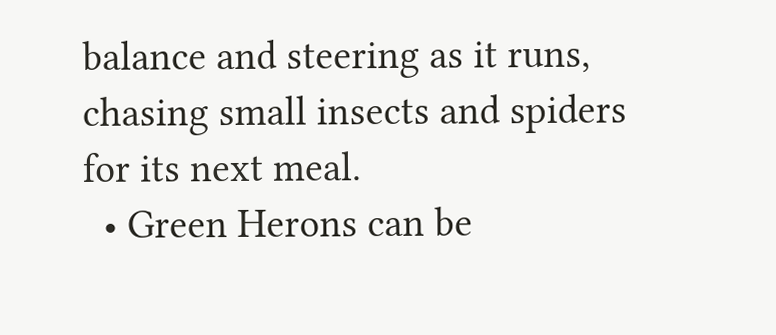balance and steering as it runs, chasing small insects and spiders for its next meal.
  • Green Herons can be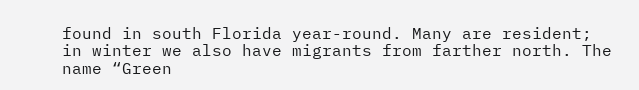found in south Florida year-round. Many are resident; in winter we also have migrants from farther north. The name “Green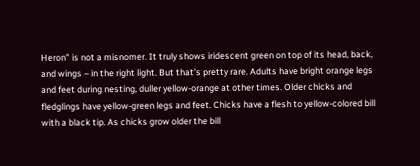Heron” is not a misnomer. It truly shows iridescent green on top of its head, back, and wings – in the right light. But that’s pretty rare. Adults have bright orange legs and feet during nesting, duller yellow-orange at other times. Older chicks and fledglings have yellow-green legs and feet. Chicks have a flesh to yellow-colored bill with a black tip. As chicks grow older the bill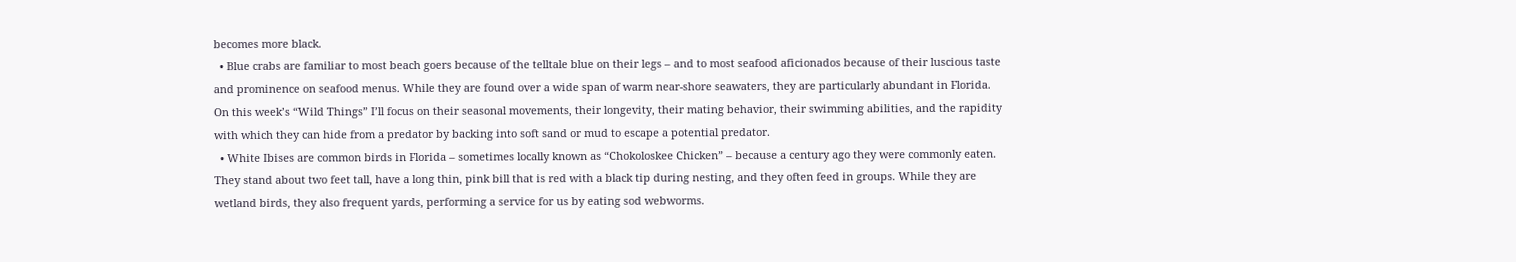becomes more black.
  • Blue crabs are familiar to most beach goers because of the telltale blue on their legs – and to most seafood aficionados because of their luscious taste and prominence on seafood menus. While they are found over a wide span of warm near-shore seawaters, they are particularly abundant in Florida. On this week’s “Wild Things” I’ll focus on their seasonal movements, their longevity, their mating behavior, their swimming abilities, and the rapidity with which they can hide from a predator by backing into soft sand or mud to escape a potential predator.
  • White Ibises are common birds in Florida – sometimes locally known as “Chokoloskee Chicken” – because a century ago they were commonly eaten. They stand about two feet tall, have a long thin, pink bill that is red with a black tip during nesting, and they often feed in groups. While they are wetland birds, they also frequent yards, performing a service for us by eating sod webworms.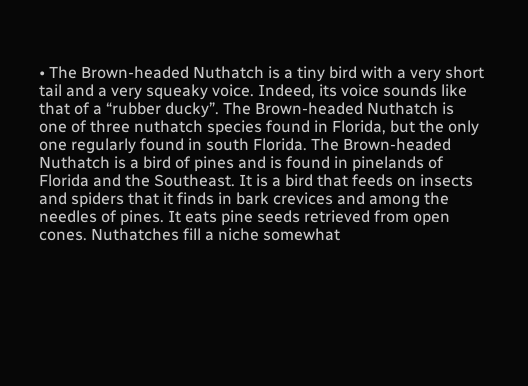• The Brown-headed Nuthatch is a tiny bird with a very short tail and a very squeaky voice. Indeed, its voice sounds like that of a “rubber ducky”. The Brown-headed Nuthatch is one of three nuthatch species found in Florida, but the only one regularly found in south Florida. The Brown-headed Nuthatch is a bird of pines and is found in pinelands of Florida and the Southeast. It is a bird that feeds on insects and spiders that it finds in bark crevices and among the needles of pines. It eats pine seeds retrieved from open cones. Nuthatches fill a niche somewhat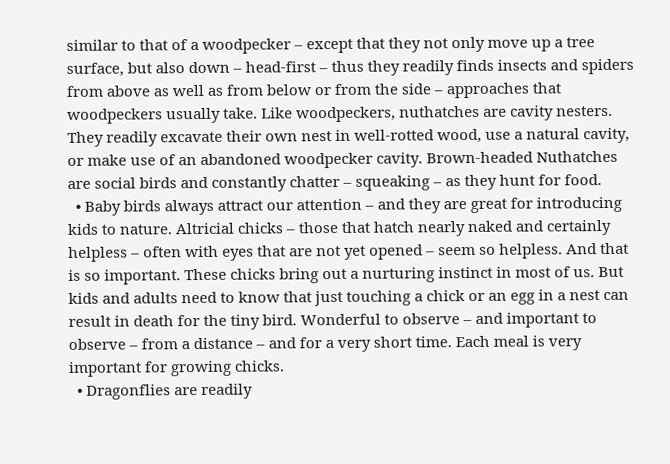similar to that of a woodpecker – except that they not only move up a tree surface, but also down – head-first – thus they readily finds insects and spiders from above as well as from below or from the side – approaches that woodpeckers usually take. Like woodpeckers, nuthatches are cavity nesters. They readily excavate their own nest in well-rotted wood, use a natural cavity, or make use of an abandoned woodpecker cavity. Brown-headed Nuthatches are social birds and constantly chatter – squeaking – as they hunt for food.
  • Baby birds always attract our attention – and they are great for introducing kids to nature. Altricial chicks – those that hatch nearly naked and certainly helpless – often with eyes that are not yet opened – seem so helpless. And that is so important. These chicks bring out a nurturing instinct in most of us. But kids and adults need to know that just touching a chick or an egg in a nest can result in death for the tiny bird. Wonderful to observe – and important to observe – from a distance – and for a very short time. Each meal is very important for growing chicks.
  • Dragonflies are readily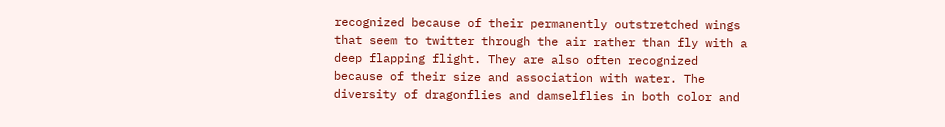recognized because of their permanently outstretched wings that seem to twitter through the air rather than fly with a deep flapping flight. They are also often recognized because of their size and association with water. The diversity of dragonflies and damselflies in both color and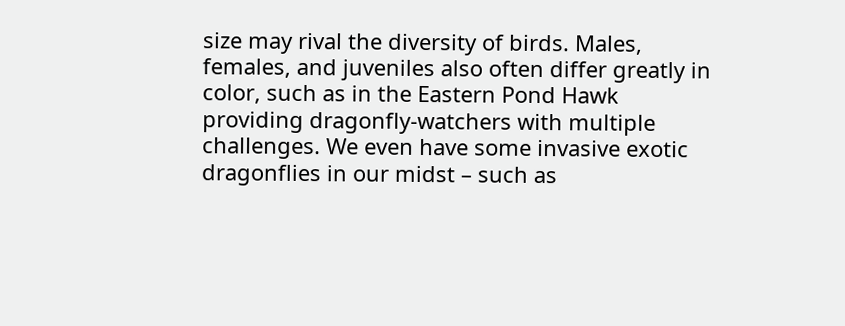size may rival the diversity of birds. Males, females, and juveniles also often differ greatly in color, such as in the Eastern Pond Hawk providing dragonfly-watchers with multiple challenges. We even have some invasive exotic dragonflies in our midst – such as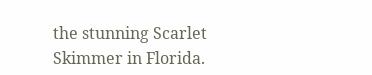the stunning Scarlet Skimmer in Florida.